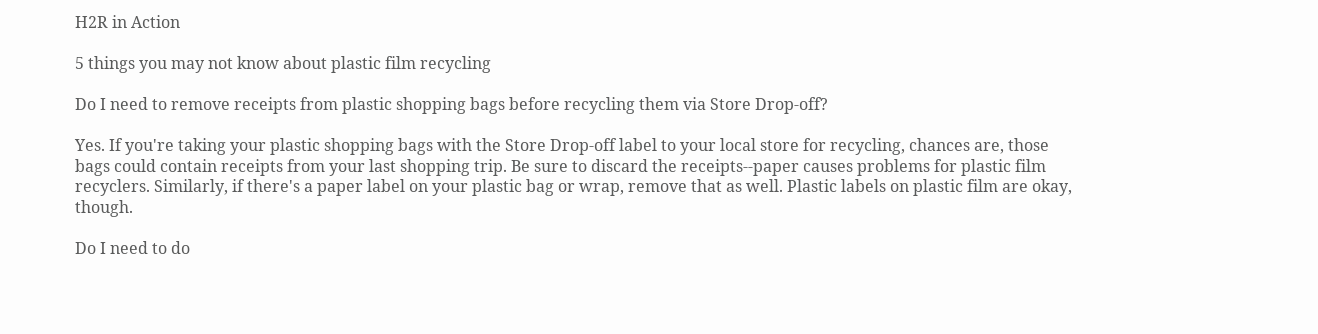H2R in Action

5 things you may not know about plastic film recycling

Do I need to remove receipts from plastic shopping bags before recycling them via Store Drop-off?

Yes. If you're taking your plastic shopping bags with the Store Drop-off label to your local store for recycling, chances are, those bags could contain receipts from your last shopping trip. Be sure to discard the receipts--paper causes problems for plastic film recyclers. Similarly, if there's a paper label on your plastic bag or wrap, remove that as well. Plastic labels on plastic film are okay, though.

Do I need to do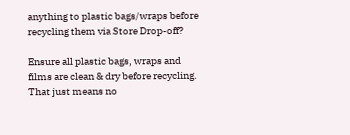anything to plastic bags/wraps before recycling them via Store Drop-off?

Ensure all plastic bags, wraps and films are clean & dry before recycling. That just means no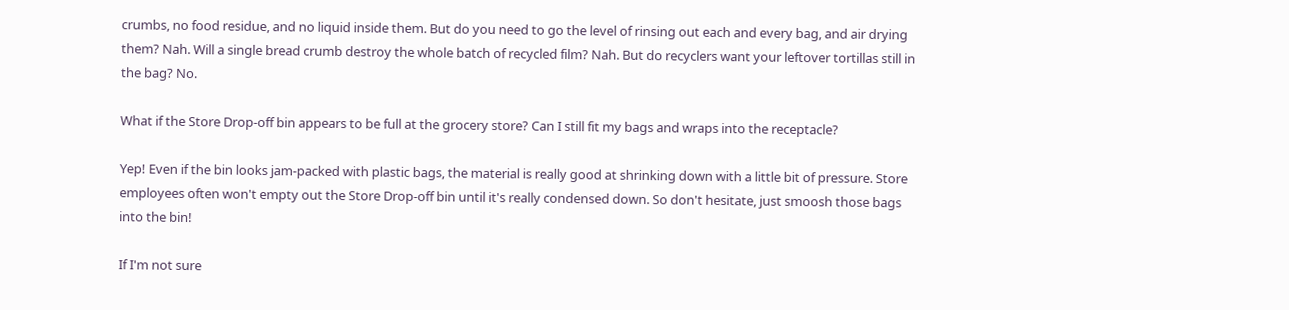crumbs, no food residue, and no liquid inside them. But do you need to go the level of rinsing out each and every bag, and air drying them? Nah. Will a single bread crumb destroy the whole batch of recycled film? Nah. But do recyclers want your leftover tortillas still in the bag? No.

What if the Store Drop-off bin appears to be full at the grocery store? Can I still fit my bags and wraps into the receptacle?

Yep! Even if the bin looks jam-packed with plastic bags, the material is really good at shrinking down with a little bit of pressure. Store employees often won't empty out the Store Drop-off bin until it's really condensed down. So don't hesitate, just smoosh those bags into the bin!

If I'm not sure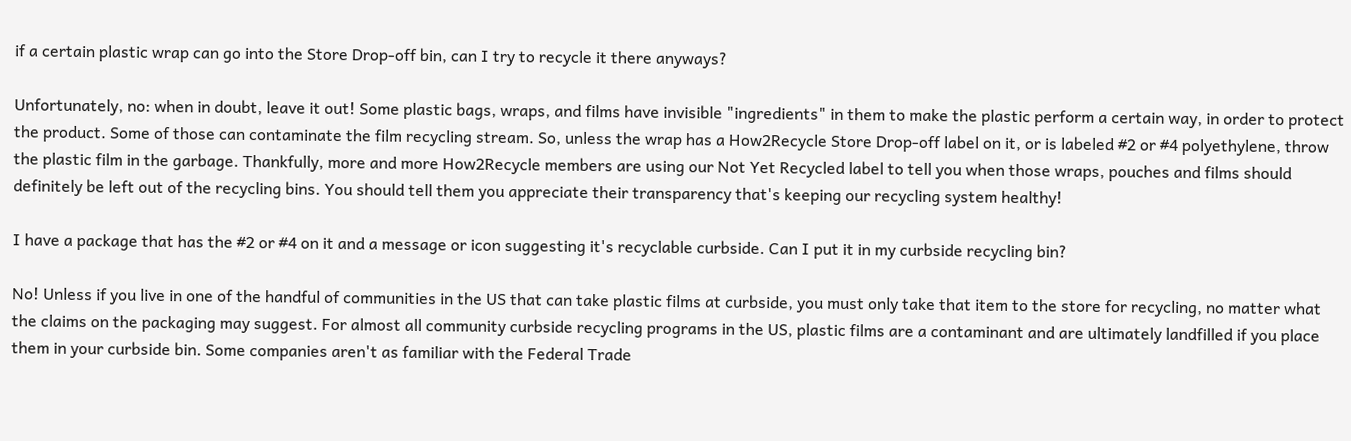if a certain plastic wrap can go into the Store Drop-off bin, can I try to recycle it there anyways?

Unfortunately, no: when in doubt, leave it out! Some plastic bags, wraps, and films have invisible "ingredients" in them to make the plastic perform a certain way, in order to protect the product. Some of those can contaminate the film recycling stream. So, unless the wrap has a How2Recycle Store Drop-off label on it, or is labeled #2 or #4 polyethylene, throw the plastic film in the garbage. Thankfully, more and more How2Recycle members are using our Not Yet Recycled label to tell you when those wraps, pouches and films should definitely be left out of the recycling bins. You should tell them you appreciate their transparency that's keeping our recycling system healthy!

I have a package that has the #2 or #4 on it and a message or icon suggesting it's recyclable curbside. Can I put it in my curbside recycling bin?

No! Unless if you live in one of the handful of communities in the US that can take plastic films at curbside, you must only take that item to the store for recycling, no matter what the claims on the packaging may suggest. For almost all community curbside recycling programs in the US, plastic films are a contaminant and are ultimately landfilled if you place them in your curbside bin. Some companies aren't as familiar with the Federal Trade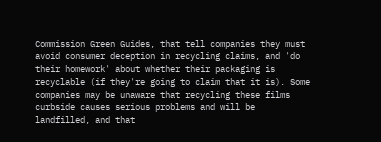Commission Green Guides, that tell companies they must avoid consumer deception in recycling claims, and 'do their homework' about whether their packaging is recyclable (if they're going to claim that it is). Some companies may be unaware that recycling these films curbside causes serious problems and will be landfilled, and that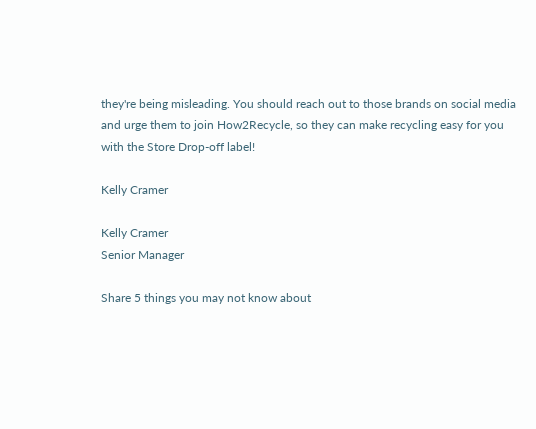they're being misleading. You should reach out to those brands on social media and urge them to join How2Recycle, so they can make recycling easy for you with the Store Drop-off label!

Kelly Cramer

Kelly Cramer
Senior Manager

Share 5 things you may not know about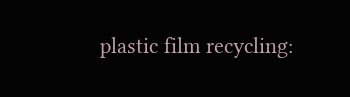plastic film recycling: